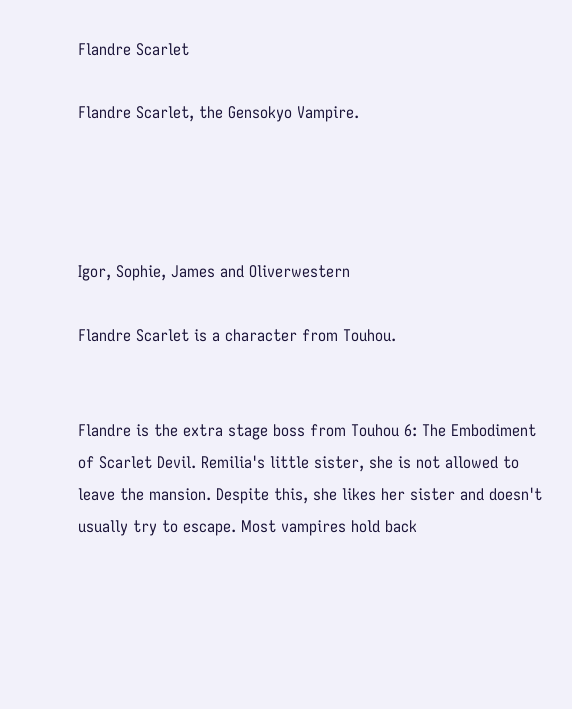Flandre Scarlet

Flandre Scarlet, the Gensokyo Vampire.




Igor, Sophie, James and Oliverwestern

Flandre Scarlet is a character from Touhou.


Flandre is the extra stage boss from Touhou 6: The Embodiment of Scarlet Devil. Remilia's little sister, she is not allowed to leave the mansion. Despite this, she likes her sister and doesn't usually try to escape. Most vampires hold back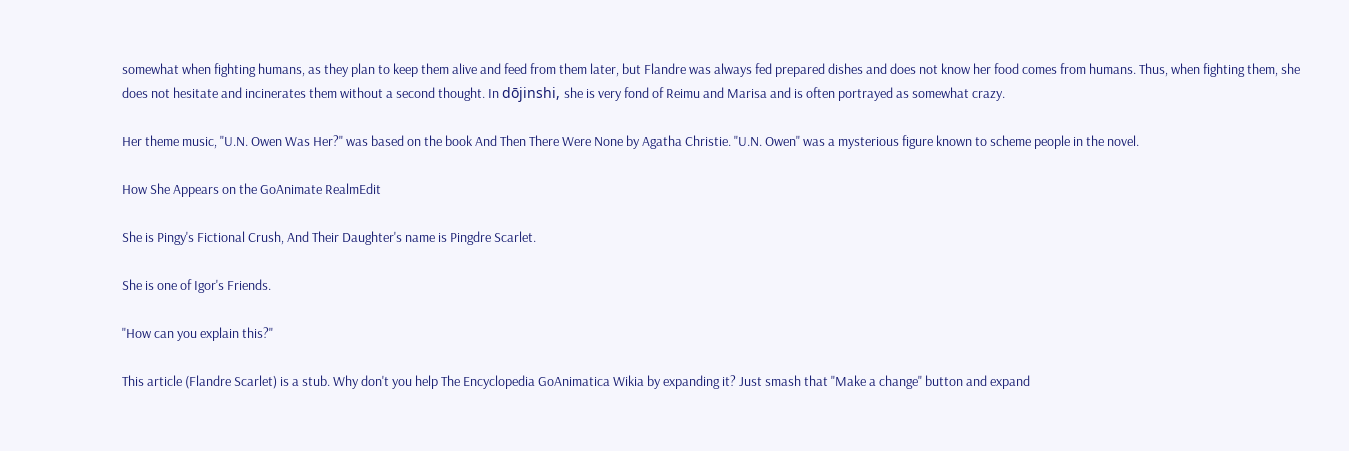somewhat when fighting humans, as they plan to keep them alive and feed from them later, but Flandre was always fed prepared dishes and does not know her food comes from humans. Thus, when fighting them, she does not hesitate and incinerates them without a second thought. In dōjinshi, she is very fond of Reimu and Marisa and is often portrayed as somewhat crazy.

Her theme music, "U.N. Owen Was Her?" was based on the book And Then There Were None by Agatha Christie. "U.N. Owen" was a mysterious figure known to scheme people in the novel.

How She Appears on the GoAnimate RealmEdit

She is Pingy's Fictional Crush, And Their Daughter's name is Pingdre Scarlet.

She is one of Igor's Friends.

"How can you explain this?"

This article (Flandre Scarlet) is a stub. Why don't you help The Encyclopedia GoAnimatica Wikia by expanding it? Just smash that "Make a change" button and expand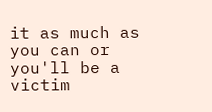it as much as you can or you'll be a victim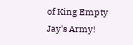of King Empty Jay's Army!